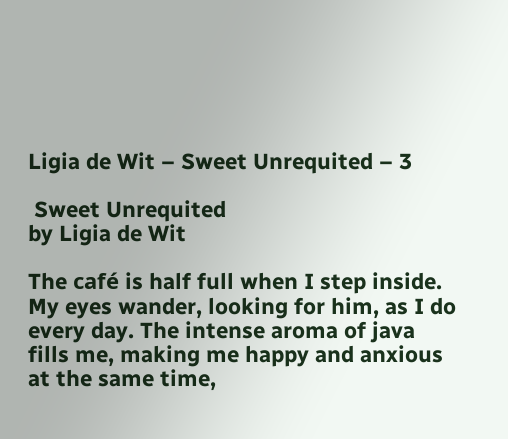Ligia de Wit – Sweet Unrequited – 3

 Sweet Unrequited
by Ligia de Wit

The café is half full when I step inside. My eyes wander, looking for him, as I do every day. The intense aroma of java fills me, making me happy and anxious at the same time,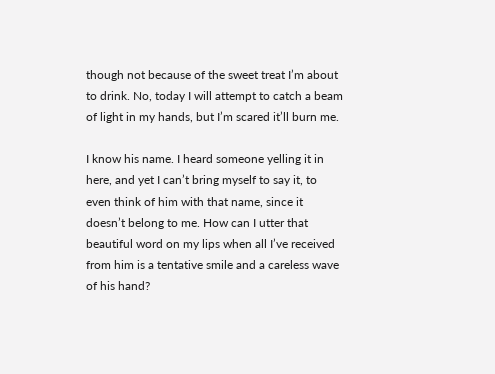though not because of the sweet treat I’m about to drink. No, today I will attempt to catch a beam of light in my hands, but I’m scared it’ll burn me.

I know his name. I heard someone yelling it in here, and yet I can’t bring myself to say it, to even think of him with that name, since it doesn’t belong to me. How can I utter that beautiful word on my lips when all I’ve received from him is a tentative smile and a careless wave of his hand?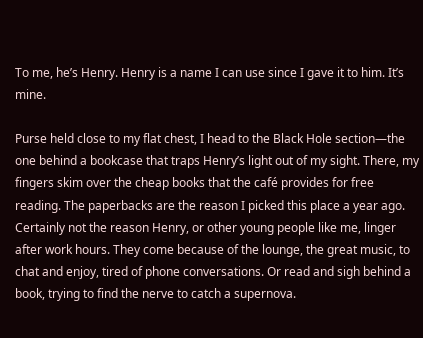To me, he’s Henry. Henry is a name I can use since I gave it to him. It’s mine.

Purse held close to my flat chest, I head to the Black Hole section—the one behind a bookcase that traps Henry’s light out of my sight. There, my fingers skim over the cheap books that the café provides for free reading. The paperbacks are the reason I picked this place a year ago. Certainly not the reason Henry, or other young people like me, linger after work hours. They come because of the lounge, the great music, to chat and enjoy, tired of phone conversations. Or read and sigh behind a book, trying to find the nerve to catch a supernova.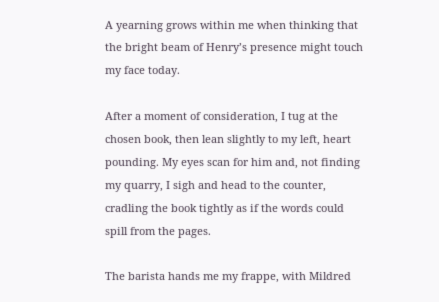A yearning grows within me when thinking that the bright beam of Henry’s presence might touch my face today.

After a moment of consideration, I tug at the chosen book, then lean slightly to my left, heart pounding. My eyes scan for him and, not finding my quarry, I sigh and head to the counter, cradling the book tightly as if the words could spill from the pages.

The barista hands me my frappe, with Mildred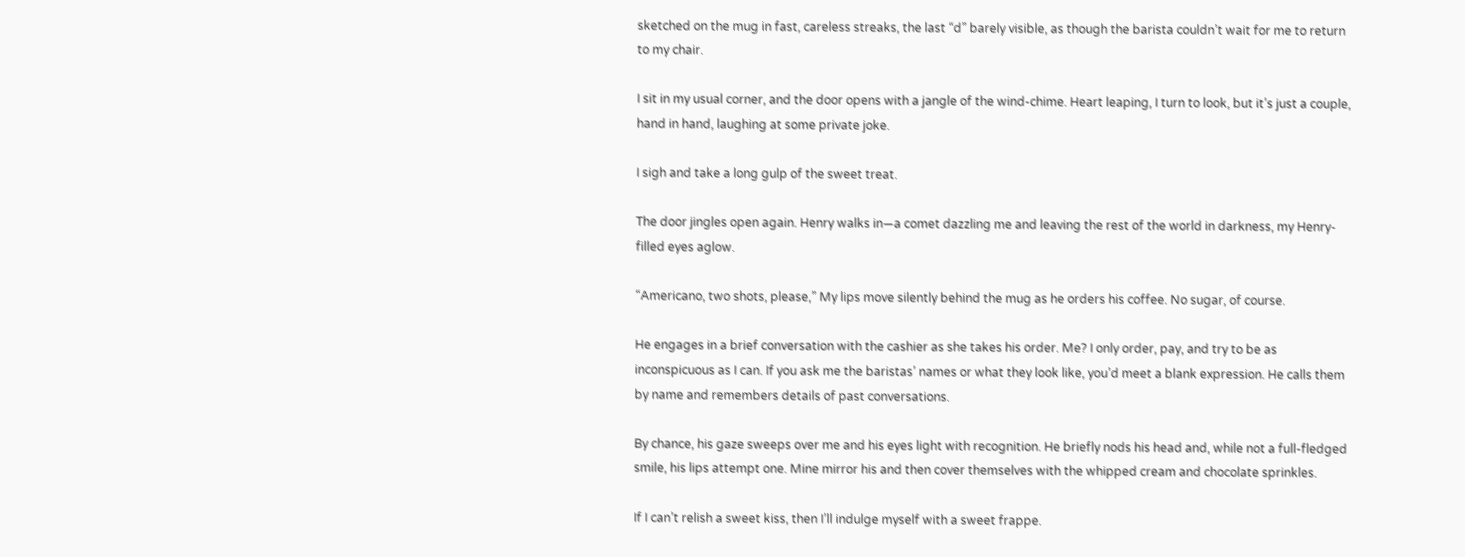sketched on the mug in fast, careless streaks, the last “d” barely visible, as though the barista couldn’t wait for me to return to my chair.

I sit in my usual corner, and the door opens with a jangle of the wind-chime. Heart leaping, I turn to look, but it’s just a couple, hand in hand, laughing at some private joke.

I sigh and take a long gulp of the sweet treat.

The door jingles open again. Henry walks in—a comet dazzling me and leaving the rest of the world in darkness, my Henry-filled eyes aglow.

“Americano, two shots, please,” My lips move silently behind the mug as he orders his coffee. No sugar, of course.

He engages in a brief conversation with the cashier as she takes his order. Me? I only order, pay, and try to be as inconspicuous as I can. If you ask me the baristas’ names or what they look like, you’d meet a blank expression. He calls them by name and remembers details of past conversations.

By chance, his gaze sweeps over me and his eyes light with recognition. He briefly nods his head and, while not a full-fledged smile, his lips attempt one. Mine mirror his and then cover themselves with the whipped cream and chocolate sprinkles.

If I can’t relish a sweet kiss, then I’ll indulge myself with a sweet frappe.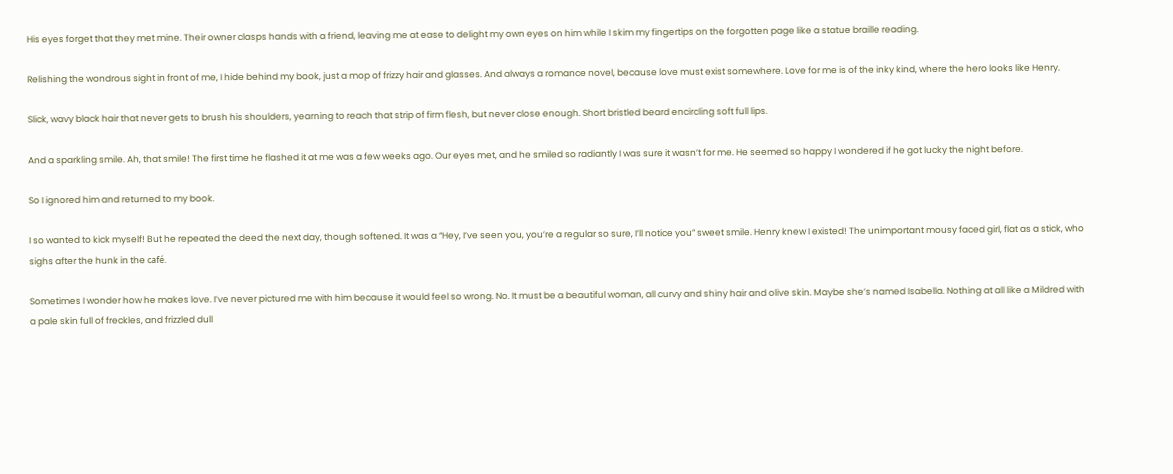His eyes forget that they met mine. Their owner clasps hands with a friend, leaving me at ease to delight my own eyes on him while I skim my fingertips on the forgotten page like a statue braille reading.

Relishing the wondrous sight in front of me, I hide behind my book, just a mop of frizzy hair and glasses. And always a romance novel, because love must exist somewhere. Love for me is of the inky kind, where the hero looks like Henry.

Slick, wavy black hair that never gets to brush his shoulders, yearning to reach that strip of firm flesh, but never close enough. Short bristled beard encircling soft full lips.

And a sparkling smile. Ah, that smile! The first time he flashed it at me was a few weeks ago. Our eyes met, and he smiled so radiantly I was sure it wasn’t for me. He seemed so happy I wondered if he got lucky the night before.

So I ignored him and returned to my book.

I so wanted to kick myself! But he repeated the deed the next day, though softened. It was a “Hey, I’ve seen you, you’re a regular so sure, I’ll notice you” sweet smile. Henry knew I existed! The unimportant mousy faced girl, flat as a stick, who sighs after the hunk in the café.

Sometimes I wonder how he makes love. I’ve never pictured me with him because it would feel so wrong. No. It must be a beautiful woman, all curvy and shiny hair and olive skin. Maybe she’s named Isabella. Nothing at all like a Mildred with a pale skin full of freckles, and frizzled dull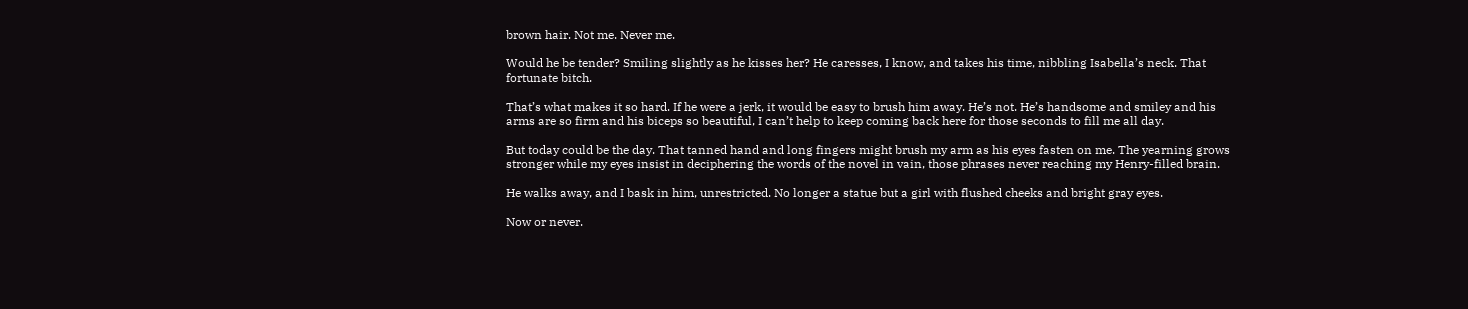brown hair. Not me. Never me.

Would he be tender? Smiling slightly as he kisses her? He caresses, I know, and takes his time, nibbling Isabella’s neck. That fortunate bitch.

That’s what makes it so hard. If he were a jerk, it would be easy to brush him away. He’s not. He’s handsome and smiley and his arms are so firm and his biceps so beautiful, I can’t help to keep coming back here for those seconds to fill me all day.

But today could be the day. That tanned hand and long fingers might brush my arm as his eyes fasten on me. The yearning grows stronger while my eyes insist in deciphering the words of the novel in vain, those phrases never reaching my Henry-filled brain.

He walks away, and I bask in him, unrestricted. No longer a statue but a girl with flushed cheeks and bright gray eyes.

Now or never.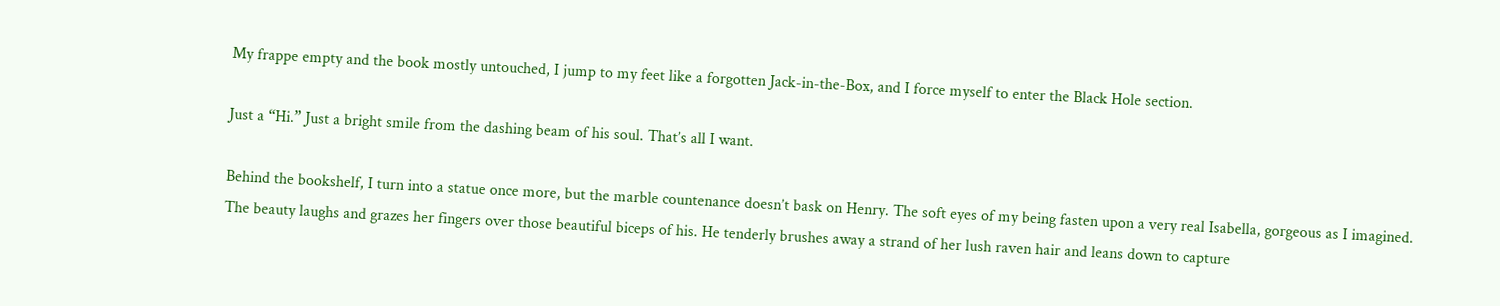My frappe empty and the book mostly untouched, I jump to my feet like a forgotten Jack-in-the-Box, and I force myself to enter the Black Hole section.

Just a “Hi.” Just a bright smile from the dashing beam of his soul. That’s all I want.

Behind the bookshelf, I turn into a statue once more, but the marble countenance doesn’t bask on Henry. The soft eyes of my being fasten upon a very real Isabella, gorgeous as I imagined. The beauty laughs and grazes her fingers over those beautiful biceps of his. He tenderly brushes away a strand of her lush raven hair and leans down to capture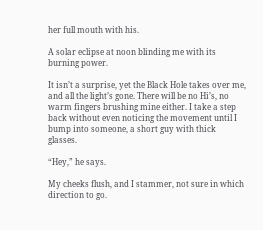her full mouth with his.

A solar eclipse at noon blinding me with its burning power.

It isn’t a surprise, yet the Black Hole takes over me, and all the light’s gone. There will be no Hi’s, no warm fingers brushing mine either. I take a step back without even noticing the movement until I bump into someone, a short guy with thick glasses.

“Hey,” he says.

My cheeks flush, and I stammer, not sure in which direction to go.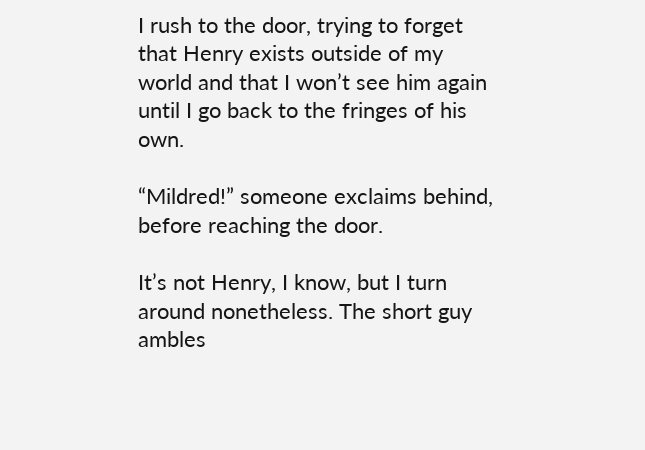I rush to the door, trying to forget that Henry exists outside of my world and that I won’t see him again until I go back to the fringes of his own.

“Mildred!” someone exclaims behind, before reaching the door.

It’s not Henry, I know, but I turn around nonetheless. The short guy ambles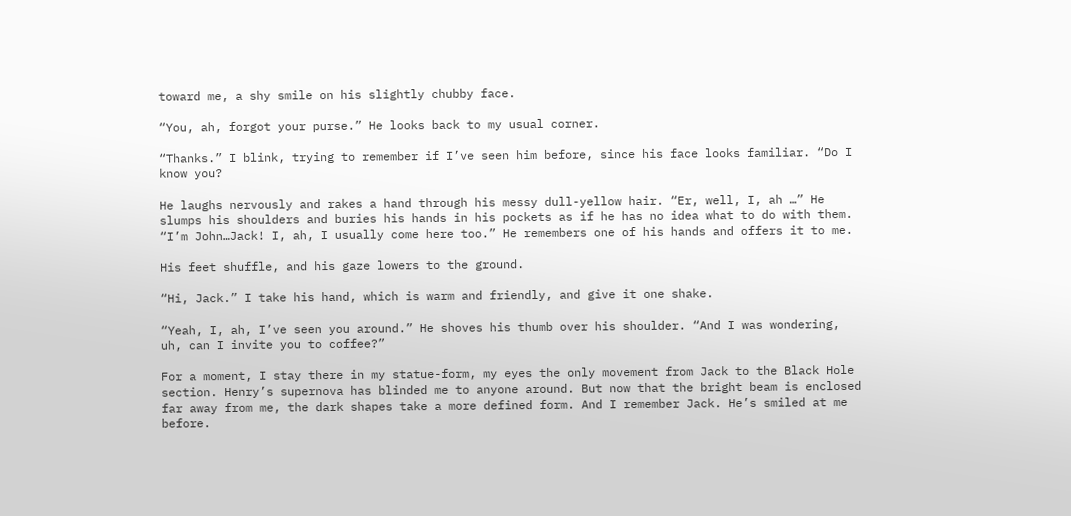toward me, a shy smile on his slightly chubby face.

“You, ah, forgot your purse.” He looks back to my usual corner.

“Thanks.” I blink, trying to remember if I’ve seen him before, since his face looks familiar. “Do I know you?

He laughs nervously and rakes a hand through his messy dull-yellow hair. “Er, well, I, ah …” He slumps his shoulders and buries his hands in his pockets as if he has no idea what to do with them. “I’m John…Jack! I, ah, I usually come here too.” He remembers one of his hands and offers it to me.

His feet shuffle, and his gaze lowers to the ground.

“Hi, Jack.” I take his hand, which is warm and friendly, and give it one shake.

“Yeah, I, ah, I’ve seen you around.” He shoves his thumb over his shoulder. “And I was wondering, uh, can I invite you to coffee?”

For a moment, I stay there in my statue-form, my eyes the only movement from Jack to the Black Hole section. Henry’s supernova has blinded me to anyone around. But now that the bright beam is enclosed far away from me, the dark shapes take a more defined form. And I remember Jack. He’s smiled at me before.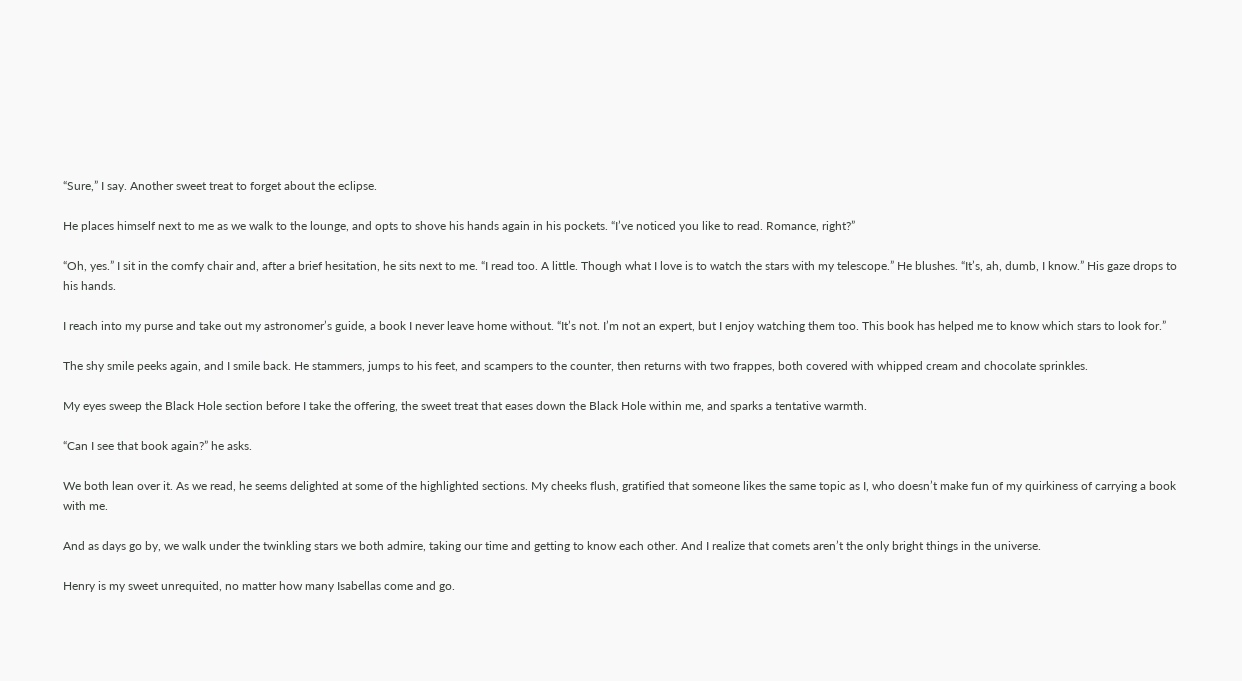“Sure,” I say. Another sweet treat to forget about the eclipse.

He places himself next to me as we walk to the lounge, and opts to shove his hands again in his pockets. “I’ve noticed you like to read. Romance, right?”

“Oh, yes.” I sit in the comfy chair and, after a brief hesitation, he sits next to me. “I read too. A little. Though what I love is to watch the stars with my telescope.” He blushes. “It’s, ah, dumb, I know.” His gaze drops to his hands.

I reach into my purse and take out my astronomer’s guide, a book I never leave home without. “It’s not. I’m not an expert, but I enjoy watching them too. This book has helped me to know which stars to look for.”

The shy smile peeks again, and I smile back. He stammers, jumps to his feet, and scampers to the counter, then returns with two frappes, both covered with whipped cream and chocolate sprinkles.

My eyes sweep the Black Hole section before I take the offering, the sweet treat that eases down the Black Hole within me, and sparks a tentative warmth.

“Can I see that book again?” he asks.

We both lean over it. As we read, he seems delighted at some of the highlighted sections. My cheeks flush, gratified that someone likes the same topic as I, who doesn’t make fun of my quirkiness of carrying a book with me.

And as days go by, we walk under the twinkling stars we both admire, taking our time and getting to know each other. And I realize that comets aren’t the only bright things in the universe.

Henry is my sweet unrequited, no matter how many Isabellas come and go.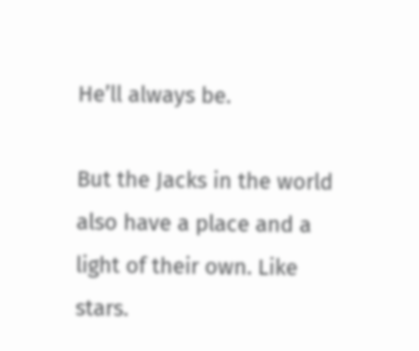He’ll always be.

But the Jacks in the world also have a place and a light of their own. Like stars.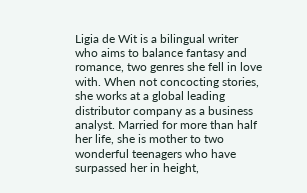Ligia de Wit is a bilingual writer who aims to balance fantasy and romance, two genres she fell in love with. When not concocting stories, she works at a global leading distributor company as a business analyst. Married for more than half her life, she is mother to two wonderful teenagers who have surpassed her in height,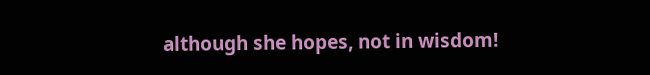although she hopes, not in wisdom!